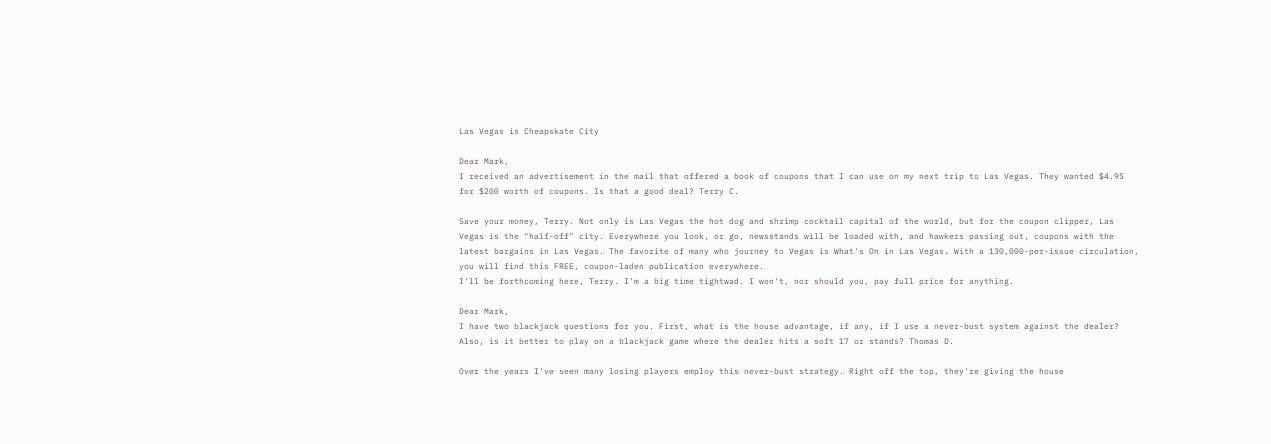Las Vegas is Cheapskate City

Dear Mark,
I received an advertisement in the mail that offered a book of coupons that I can use on my next trip to Las Vegas. They wanted $4.95 for $200 worth of coupons. Is that a good deal? Terry C.

Save your money, Terry. Not only is Las Vegas the hot dog and shrimp cocktail capital of the world, but for the coupon clipper, Las Vegas is the "half-off" city. Everywhere you look, or go, newsstands will be loaded with, and hawkers passing out, coupons with the latest bargains in Las Vegas. The favorite of many who journey to Vegas is What's On in Las Vegas. With a 130,000-per-issue circulation, you will find this FREE, coupon-laden publication everywhere.
I'll be forthcoming here, Terry. I'm a big time tightwad. I won't, nor should you, pay full price for anything.

Dear Mark,
I have two blackjack questions for you. First, what is the house advantage, if any, if I use a never-bust system against the dealer? Also, is it better to play on a blackjack game where the dealer hits a soft 17 or stands? Thomas D.

Over the years I've seen many losing players employ this never-bust strategy. Right off the top, they're giving the house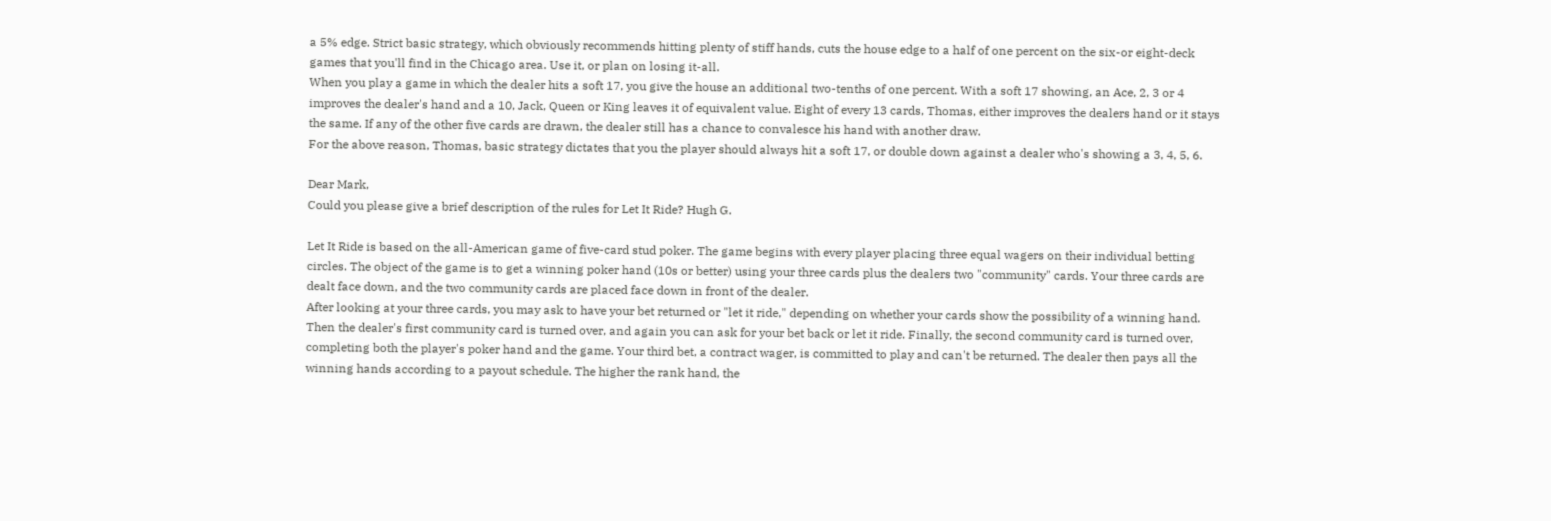a 5% edge. Strict basic strategy, which obviously recommends hitting plenty of stiff hands, cuts the house edge to a half of one percent on the six-or eight-deck games that you'll find in the Chicago area. Use it, or plan on losing it-all.
When you play a game in which the dealer hits a soft 17, you give the house an additional two-tenths of one percent. With a soft 17 showing, an Ace, 2, 3 or 4 improves the dealer's hand and a 10, Jack, Queen or King leaves it of equivalent value. Eight of every 13 cards, Thomas, either improves the dealers hand or it stays the same. If any of the other five cards are drawn, the dealer still has a chance to convalesce his hand with another draw.
For the above reason, Thomas, basic strategy dictates that you the player should always hit a soft 17, or double down against a dealer who's showing a 3, 4, 5, 6.

Dear Mark,
Could you please give a brief description of the rules for Let It Ride? Hugh G.

Let It Ride is based on the all-American game of five-card stud poker. The game begins with every player placing three equal wagers on their individual betting circles. The object of the game is to get a winning poker hand (10s or better) using your three cards plus the dealers two "community" cards. Your three cards are dealt face down, and the two community cards are placed face down in front of the dealer.
After looking at your three cards, you may ask to have your bet returned or "let it ride," depending on whether your cards show the possibility of a winning hand. Then the dealer's first community card is turned over, and again you can ask for your bet back or let it ride. Finally, the second community card is turned over, completing both the player's poker hand and the game. Your third bet, a contract wager, is committed to play and can't be returned. The dealer then pays all the winning hands according to a payout schedule. The higher the rank hand, the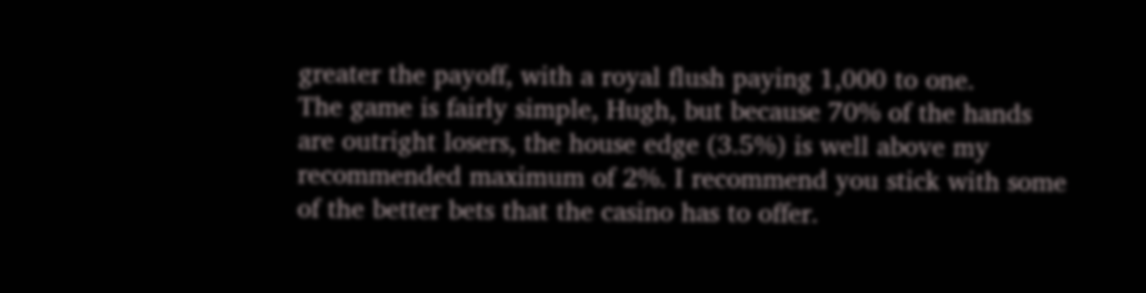greater the payoff, with a royal flush paying 1,000 to one.
The game is fairly simple, Hugh, but because 70% of the hands are outright losers, the house edge (3.5%) is well above my recommended maximum of 2%. I recommend you stick with some of the better bets that the casino has to offer.